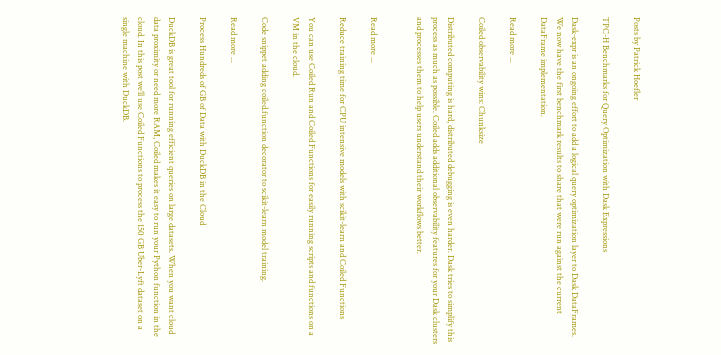Posts by Patrick Hoefler

TPC-H Benchmarks for Query Optimization with Dask Expressions

Dask-expr is an ongoing effort to add a logical query optimization layer to Dask DataFrames. We now have the first benchmark results to share that were run against the current DataFrame implementation.

Read more ...

Coiled observability wins: Chunksize

Distributed computing is hard, distributed debugging is even harder. Dask tries to simplify this process as much as possible. Coiled adds additional observability features for your Dask clusters and processes them to help users understand their workflows better.


Read more ...

Reduce training time for CPU intensive models with scikit-learn and Coiled Functions

You can use Coiled Run and Coiled Functions for easily running scripts and functions on a VM in the cloud.

Code snippet adding coiled.function decorator to scikit-learn model training.

Read more ...

Process Hundreds of GB of Data with DuckDB in the Cloud

DuckDB is great tool for running efficient queries on large datasets. When you want cloud data proximity or need more RAM, Coiled makes it easy to run your Python function in the cloud. In this post we’ll use Coiled Functions to process the 150 GB Uber-Lyft dataset on a single machine with DuckDB.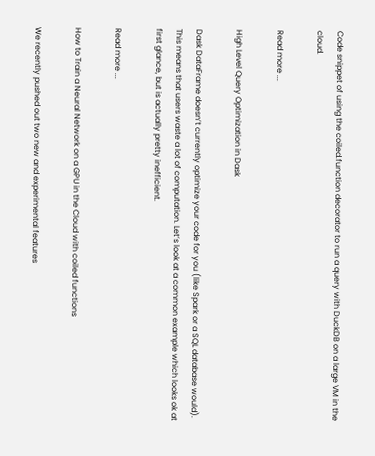Code snippet of using the coiled.function decorator to run a query with DuckDB on a large VM in the cloud.

Read more ...

High Level Query Optimization in Dask

Dask DataFrame doesn’t currently optimize your code for you (like Spark or a SQL database would). This means that users waste a lot of computation. Let’s look at a common example which looks ok at first glance, but is actually pretty inefficient.

Read more ...

How to Train a Neural Network on a GPU in the Cloud with coiled functions

We recently pushed out two new and experimental features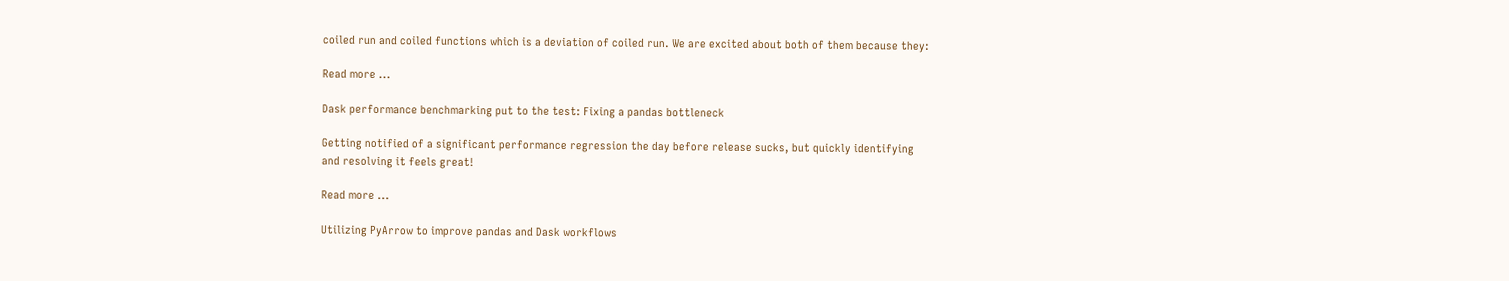coiled run and coiled functions which is a deviation of coiled run. We are excited about both of them because they:

Read more ...

Dask performance benchmarking put to the test: Fixing a pandas bottleneck

Getting notified of a significant performance regression the day before release sucks, but quickly identifying and resolving it feels great!

Read more ...

Utilizing PyArrow to improve pandas and Dask workflows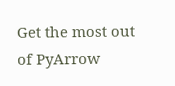Get the most out of PyArrow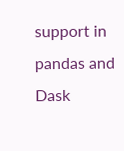support in pandas and Dask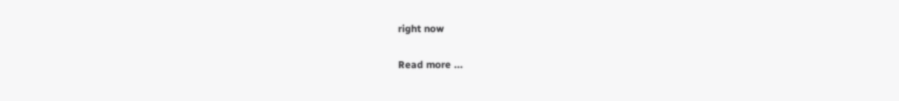right now

Read more ...